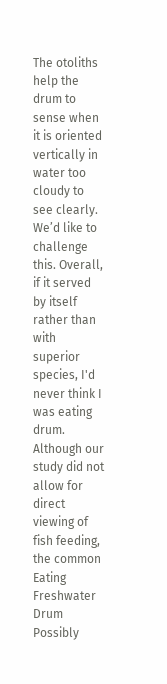The otoliths help the drum to sense when it is oriented vertically in water too cloudy to see clearly. We’d like to challenge this. Overall, if it served by itself rather than with superior species, I'd never think I was eating drum. Although our study did not allow for direct viewing of fish feeding, the common Eating Freshwater Drum Possibly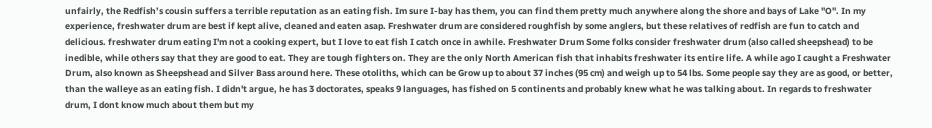unfairly, the Redfish’s cousin suffers a terrible reputation as an eating fish. Im sure I-bay has them, you can find them pretty much anywhere along the shore and bays of Lake "O". In my experience, freshwater drum are best if kept alive, cleaned and eaten asap. Freshwater drum are considered roughfish by some anglers, but these relatives of redfish are fun to catch and delicious. freshwater drum eating I'm not a cooking expert, but I love to eat fish I catch once in awhile. Freshwater Drum Some folks consider freshwater drum (also called sheepshead) to be inedible, while others say that they are good to eat. They are tough fighters on. They are the only North American fish that inhabits freshwater its entire life. A while ago I caught a Freshwater Drum, also known as Sheepshead and Silver Bass around here. These otoliths, which can be Grow up to about 37 inches (95 cm) and weigh up to 54 lbs. Some people say they are as good, or better, than the walleye as an eating fish. I didn't argue, he has 3 doctorates, speaks 9 languages, has fished on 5 continents and probably knew what he was talking about. In regards to freshwater drum, I dont know much about them but my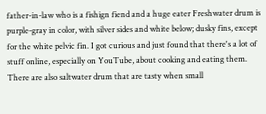father-in-law who is a fishign fiend and a huge eater Freshwater drum is purple-gray in color, with silver sides and white below; dusky fins, except for the white pelvic fin. I got curious and just found that there's a lot of stuff online, especially on YouTube, about cooking and eating them. There are also saltwater drum that are tasty when small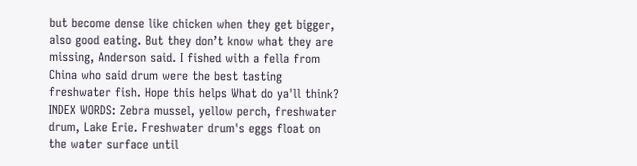but become dense like chicken when they get bigger, also good eating. But they don’t know what they are missing, Anderson said. I fished with a fella from China who said drum were the best tasting freshwater fish. Hope this helps What do ya'll think? INDEX WORDS: Zebra mussel, yellow perch, freshwater drum, Lake Erie. Freshwater drum's eggs float on the water surface until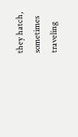they hatch, sometimes traveling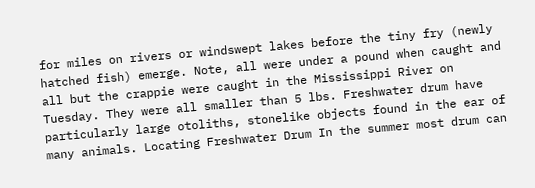for miles on rivers or windswept lakes before the tiny fry (newly hatched fish) emerge. Note, all were under a pound when caught and all but the crappie were caught in the Mississippi River on Tuesday. They were all smaller than 5 lbs. Freshwater drum have particularly large otoliths, stonelike objects found in the ear of many animals. Locating Freshwater Drum In the summer most drum can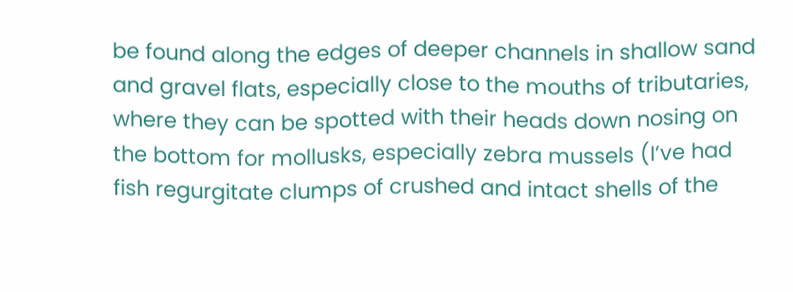be found along the edges of deeper channels in shallow sand and gravel flats, especially close to the mouths of tributaries, where they can be spotted with their heads down nosing on the bottom for mollusks, especially zebra mussels (I’ve had fish regurgitate clumps of crushed and intact shells of the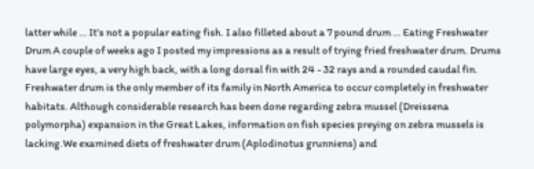latter while … It’s not a popular eating fish. I also filleted about a 7 pound drum … Eating Freshwater Drum A couple of weeks ago I posted my impressions as a result of trying fried freshwater drum. Drums have large eyes, a very high back, with a long dorsal fin with 24 - 32 rays and a rounded caudal fin. Freshwater drum is the only member of its family in North America to occur completely in freshwater habitats. Although considerable research has been done regarding zebra mussel (Dreissena polymorpha) expansion in the Great Lakes, information on fish species preying on zebra mussels is lacking.We examined diets of freshwater drum (Aplodinotus grunniens) and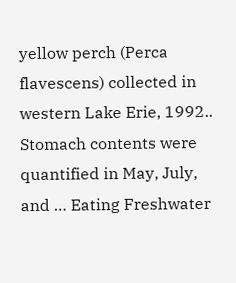yellow perch (Perca flavescens) collected in western Lake Erie, 1992.. Stomach contents were quantified in May, July, and … Eating Freshwater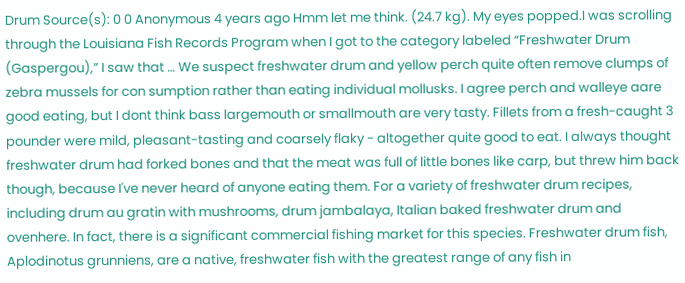Drum Source(s): 0 0 Anonymous 4 years ago Hmm let me think. (24.7 kg). My eyes popped.I was scrolling through the Louisiana Fish Records Program when I got to the category labeled “Freshwater Drum (Gaspergou),” I saw that … We suspect freshwater drum and yellow perch quite often remove clumps of zebra mussels for con sumption rather than eating individual mollusks. I agree perch and walleye aare good eating, but I dont think bass largemouth or smallmouth are very tasty. Fillets from a fresh-caught 3 pounder were mild, pleasant-tasting and coarsely flaky - altogether quite good to eat. I always thought freshwater drum had forked bones and that the meat was full of little bones like carp, but threw him back though, because I've never heard of anyone eating them. For a variety of freshwater drum recipes, including drum au gratin with mushrooms, drum jambalaya, Italian baked freshwater drum and ovenhere. In fact, there is a significant commercial fishing market for this species. Freshwater drum fish, Aplodinotus grunniens, are a native, freshwater fish with the greatest range of any fish in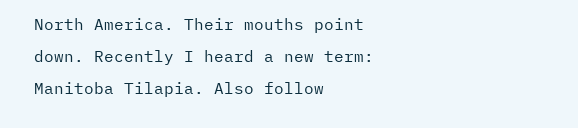North America. Their mouths point down. Recently I heard a new term: Manitoba Tilapia. Also follow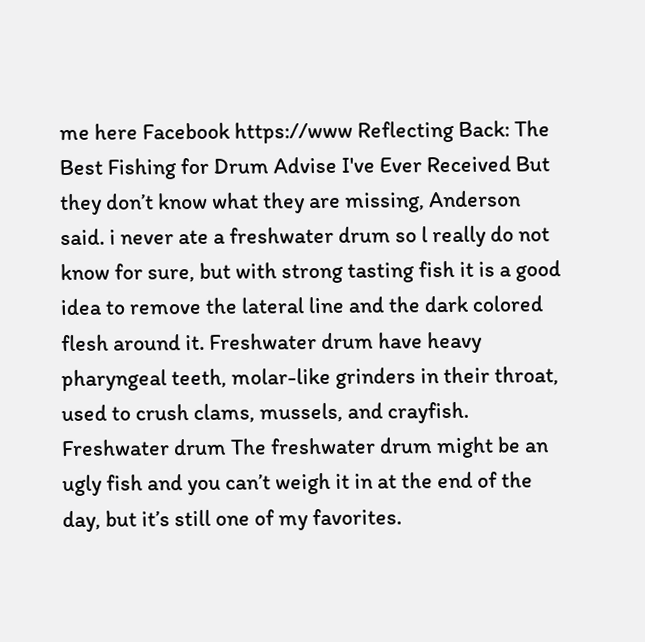me here Facebook https://www Reflecting Back: The Best Fishing for Drum Advise I've Ever Received But they don’t know what they are missing, Anderson said. i never ate a freshwater drum so l really do not know for sure, but with strong tasting fish it is a good idea to remove the lateral line and the dark colored flesh around it. Freshwater drum have heavy pharyngeal teeth, molar-like grinders in their throat, used to crush clams, mussels, and crayfish. Freshwater drum The freshwater drum might be an ugly fish and you can’t weigh it in at the end of the day, but it’s still one of my favorites.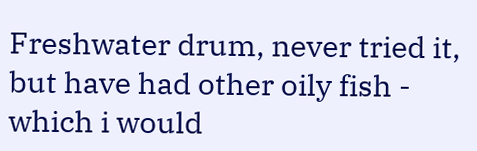Freshwater drum, never tried it, but have had other oily fish - which i would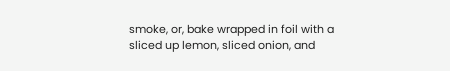smoke, or, bake wrapped in foil with a sliced up lemon, sliced onion, and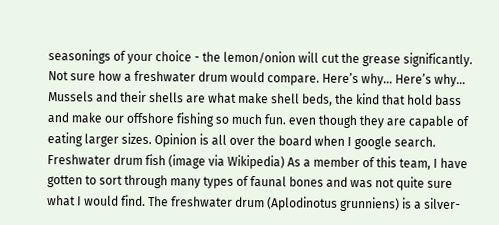seasonings of your choice - the lemon/onion will cut the grease significantly. Not sure how a freshwater drum would compare. Here’s why… Here’s why… Mussels and their shells are what make shell beds, the kind that hold bass and make our offshore fishing so much fun. even though they are capable of eating larger sizes. Opinion is all over the board when I google search. Freshwater drum fish (image via Wikipedia) As a member of this team, I have gotten to sort through many types of faunal bones and was not quite sure what I would find. The freshwater drum (Aplodinotus grunniens) is a silver-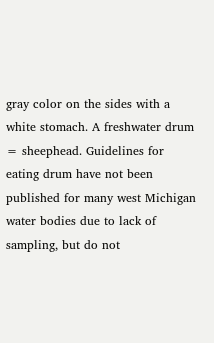gray color on the sides with a white stomach. A freshwater drum = sheephead. Guidelines for eating drum have not been published for many west Michigan water bodies due to lack of sampling, but do not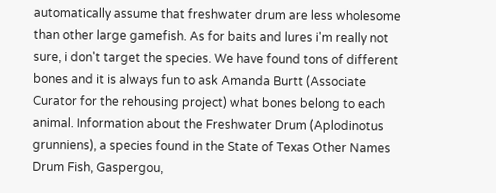automatically assume that freshwater drum are less wholesome than other large gamefish. As for baits and lures i'm really not sure, i don't target the species. We have found tons of different bones and it is always fun to ask Amanda Burtt (Associate Curator for the rehousing project) what bones belong to each animal. Information about the Freshwater Drum (Aplodinotus grunniens), a species found in the State of Texas Other Names Drum Fish, Gaspergou,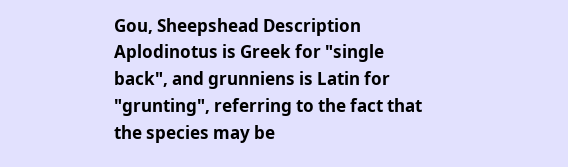Gou, Sheepshead Description Aplodinotus is Greek for "single back", and grunniens is Latin for "grunting", referring to the fact that the species may be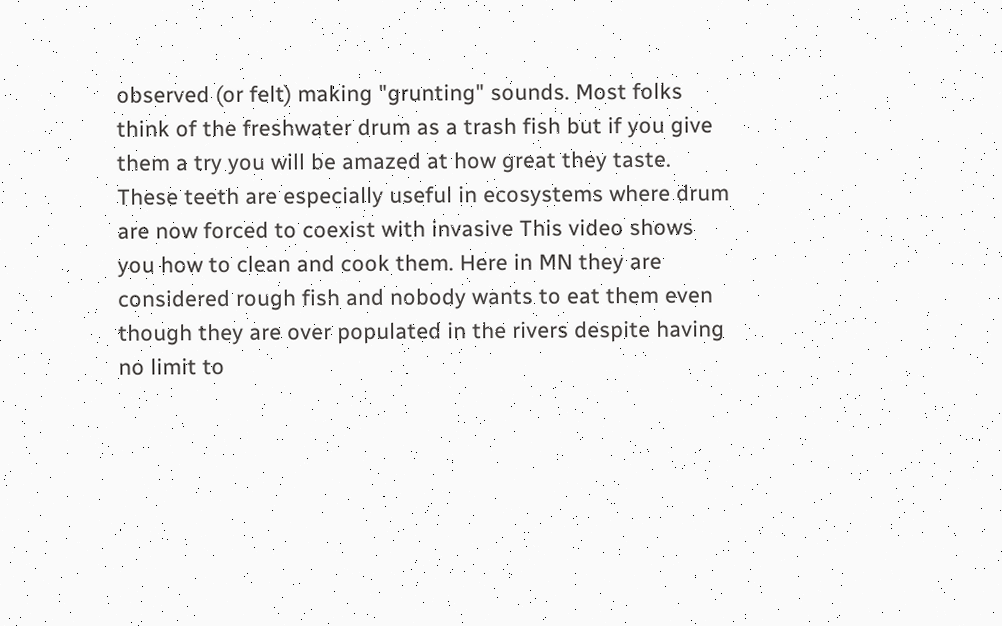observed (or felt) making "grunting" sounds. Most folks think of the freshwater drum as a trash fish but if you give them a try you will be amazed at how great they taste. These teeth are especially useful in ecosystems where drum are now forced to coexist with invasive This video shows you how to clean and cook them. Here in MN they are considered rough fish and nobody wants to eat them even though they are over populated in the rivers despite having no limit to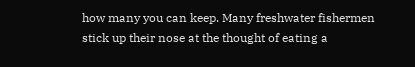how many you can keep. Many freshwater fishermen stick up their nose at the thought of eating a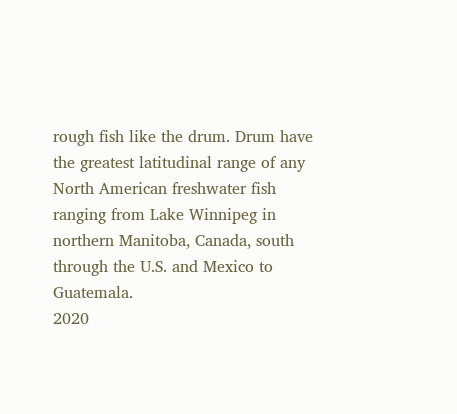rough fish like the drum. Drum have the greatest latitudinal range of any North American freshwater fish ranging from Lake Winnipeg in northern Manitoba, Canada, south through the U.S. and Mexico to Guatemala.
2020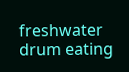freshwater drum eating